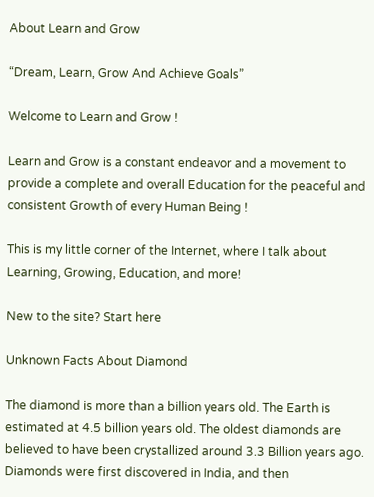About Learn and Grow

“Dream, Learn, Grow And Achieve Goals”

Welcome to Learn and Grow !

Learn and Grow is a constant endeavor and a movement to provide a complete and overall Education for the peaceful and consistent Growth of every Human Being !

This is my little corner of the Internet, where I talk about Learning, Growing, Education, and more!

New to the site? Start here

Unknown Facts About Diamond

The diamond is more than a billion years old. The Earth is estimated at 4.5 billion years old. The oldest diamonds are believed to have been crystallized around 3.3 Billion years ago. Diamonds were first discovered in India, and then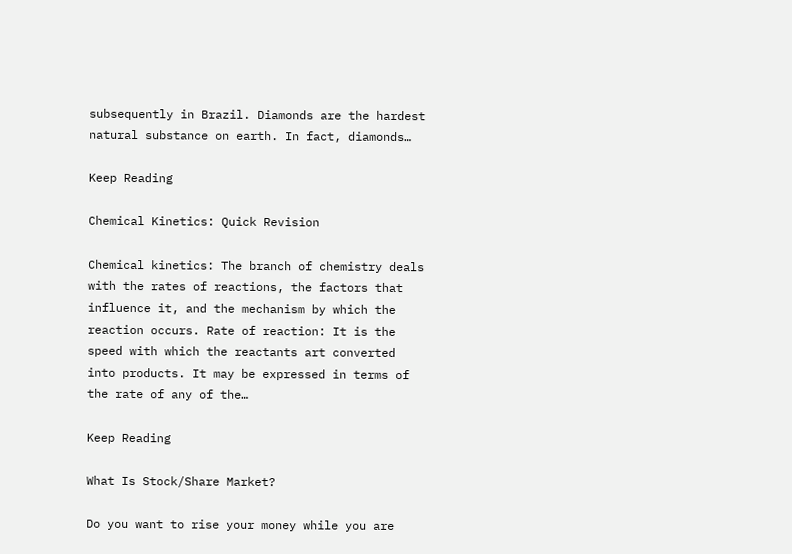subsequently in Brazil. Diamonds are the hardest natural substance on earth. In fact, diamonds…

Keep Reading

Chemical Kinetics: Quick Revision

Chemical kinetics: The branch of chemistry deals with the rates of reactions, the factors that influence it, and the mechanism by which the reaction occurs. Rate of reaction: It is the speed with which the reactants art converted into products. It may be expressed in terms of the rate of any of the…

Keep Reading

What Is Stock/Share Market?

Do you want to rise your money while you are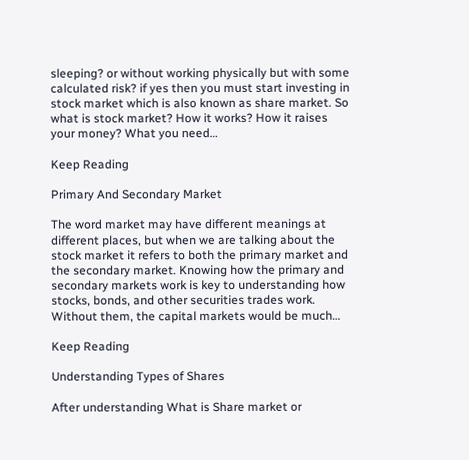sleeping? or without working physically but with some calculated risk? if yes then you must start investing in stock market which is also known as share market. So what is stock market? How it works? How it raises your money? What you need…

Keep Reading

Primary And Secondary Market

The word market may have different meanings at different places, but when we are talking about the stock market it refers to both the primary market and the secondary market. Knowing how the primary and secondary markets work is key to understanding how stocks, bonds, and other securities trades work. Without them, the capital markets would be much…

Keep Reading

Understanding Types of Shares

After understanding What is Share market or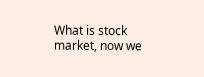What is stock market, now we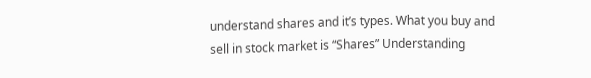understand shares and it’s types. What you buy and sell in stock market is “Shares” Understanding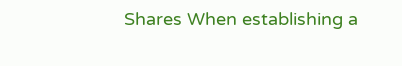Shares When establishing a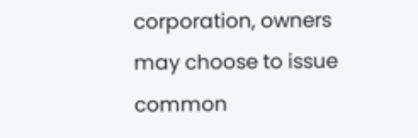corporation, owners may choose to issue common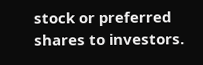stock or preferred shares to investors.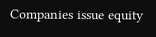Companies issue equity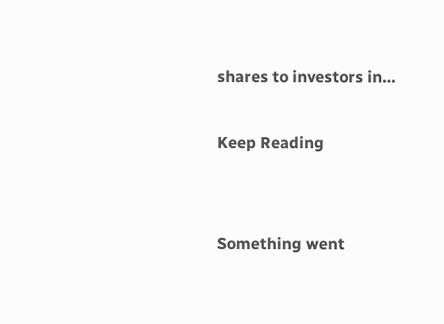shares to investors in…

Keep Reading


Something went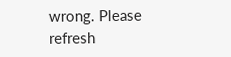wrong. Please refresh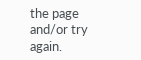the page and/or try again.